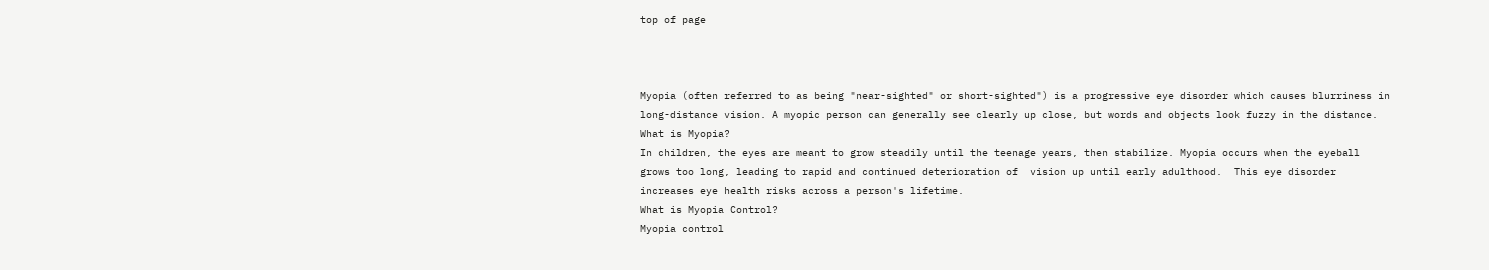top of page



Myopia (often referred to as being "near-sighted" or short-sighted") is a progressive eye disorder which causes blurriness in long-distance vision. A myopic person can generally see clearly up close, but words and objects look fuzzy in the distance.
What is Myopia?
In children, the eyes are meant to grow steadily until the teenage years, then stabilize. Myopia occurs when the eyeball grows too long, leading to rapid and continued deterioration of  vision up until early adulthood.  This eye disorder increases eye health risks across a person's lifetime.
What is Myopia Control?
Myopia control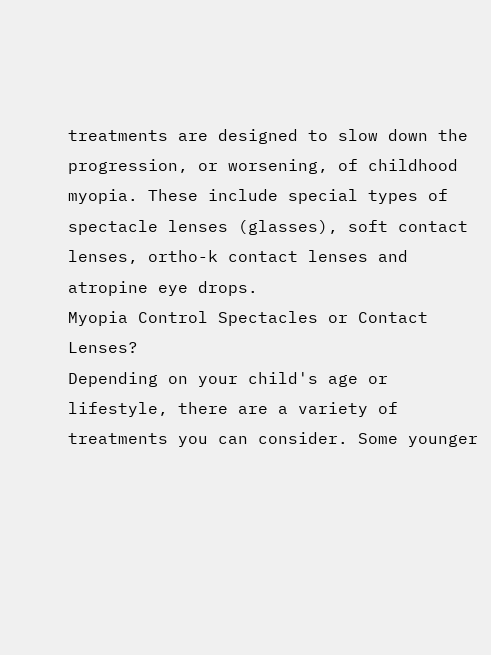treatments are designed to slow down the progression, or worsening, of childhood myopia. These include special types of spectacle lenses (glasses), soft contact lenses, ortho-k contact lenses and atropine eye drops.
Myopia Control Spectacles or Contact Lenses?
Depending on your child's age or lifestyle, there are a variety of treatments you can consider. Some younger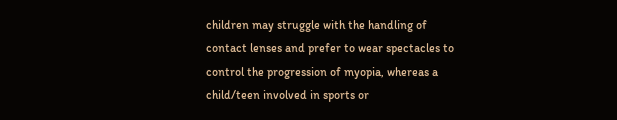children may struggle with the handling of contact lenses and prefer to wear spectacles to control the progression of myopia, whereas a child/teen involved in sports or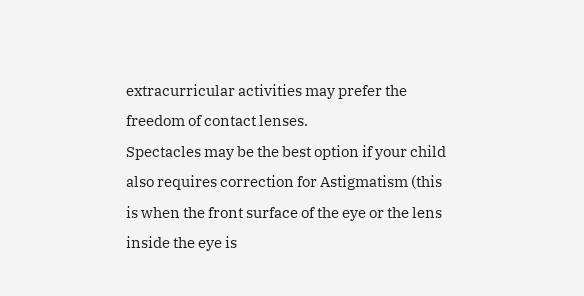extracurricular activities may prefer the freedom of contact lenses.
Spectacles may be the best option if your child also requires correction for Astigmatism (this is when the front surface of the eye or the lens inside the eye is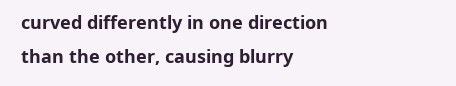curved differently in one direction than the other, causing blurry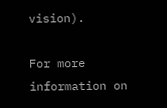vision).

For more information on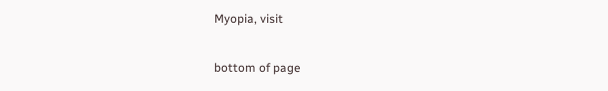Myopia, visit

bottom of page